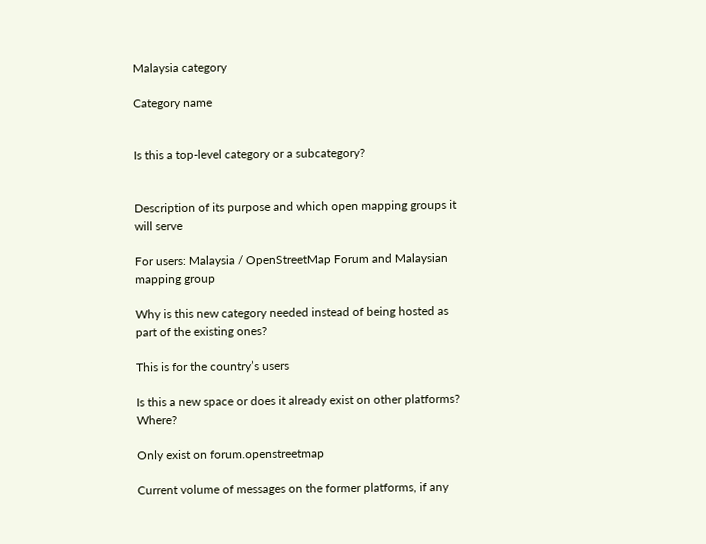Malaysia category

Category name


Is this a top-level category or a subcategory?


Description of its purpose and which open mapping groups it will serve

For users: Malaysia / OpenStreetMap Forum and Malaysian mapping group

Why is this new category needed instead of being hosted as part of the existing ones?

This is for the country’s users

Is this a new space or does it already exist on other platforms? Where?

Only exist on forum.openstreetmap

Current volume of messages on the former platforms, if any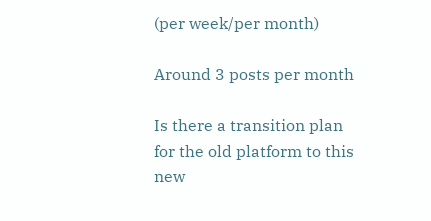(per week/per month)

Around 3 posts per month

Is there a transition plan for the old platform to this new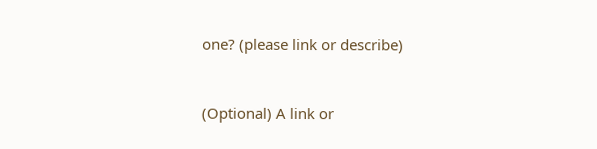one? (please link or describe)


(Optional) A link or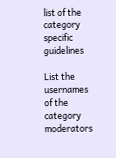list of the category specific guidelines

List the usernames of the category moderators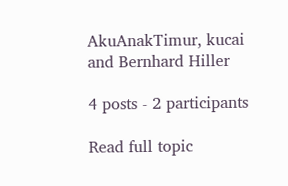AkuAnakTimur, kucai and Bernhard Hiller

4 posts - 2 participants

Read full topic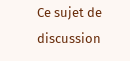Ce sujet de discussion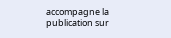accompagne la publication sur